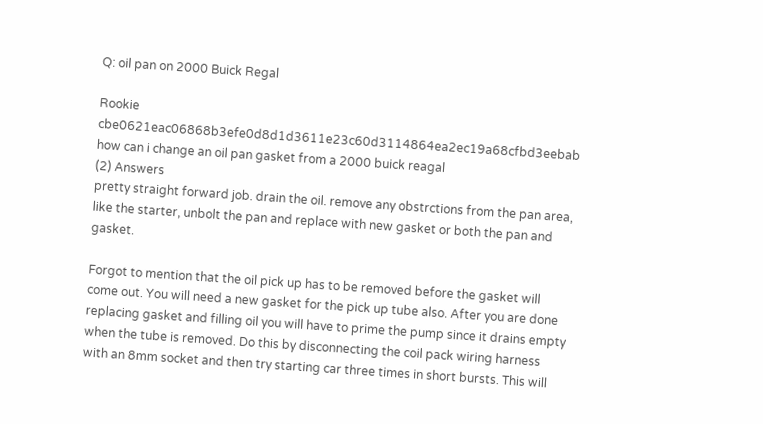Q: oil pan on 2000 Buick Regal

Rookie cbe0621eac06868b3efe0d8d1d3611e23c60d3114864ea2ec19a68cfbd3eebab
how can i change an oil pan gasket from a 2000 buick reagal
(2) Answers
pretty straight forward job. drain the oil. remove any obstrctions from the pan area, like the starter, unbolt the pan and replace with new gasket or both the pan and gasket.

Forgot to mention that the oil pick up has to be removed before the gasket will come out. You will need a new gasket for the pick up tube also. After you are done replacing gasket and filling oil you will have to prime the pump since it drains empty when the tube is removed. Do this by disconnecting the coil pack wiring harness with an 8mm socket and then try starting car three times in short bursts. This will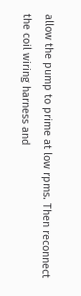allow the pump to prime at low rpms. Then reconnect the coil wiring harness and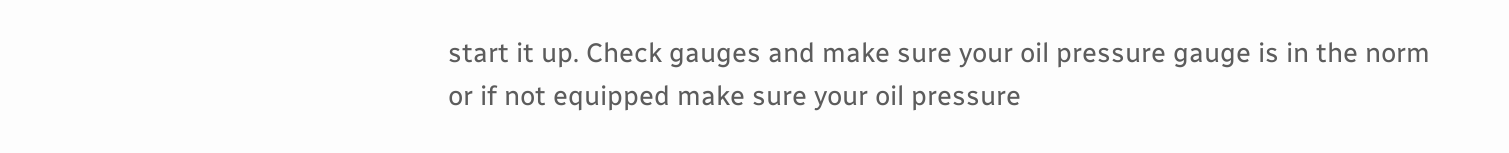start it up. Check gauges and make sure your oil pressure gauge is in the norm or if not equipped make sure your oil pressure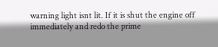warning light isnt lit. If it is shut the engine off immediately and redo the prime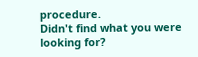procedure.
Didn't find what you were looking for?